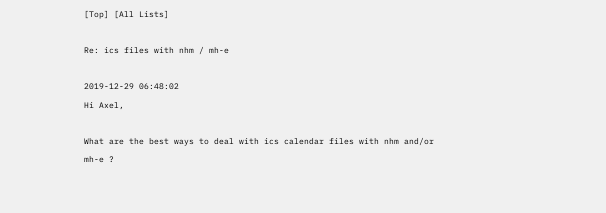[Top] [All Lists]

Re: ics files with nhm / mh-e

2019-12-29 06:48:02
Hi Axel,

What are the best ways to deal with ics calendar files with nhm and/or
mh-e ?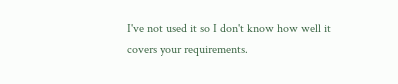I've not used it so I don't know how well it covers your requirements.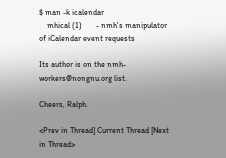$ man -k icalendar
    mhical (1)       - nmh's manipulator of iCalendar event requests

Its author is on the nmh-workers@nongnu.org list.

Cheers, Ralph.

<Prev in Thread] Current Thread [Next in Thread>